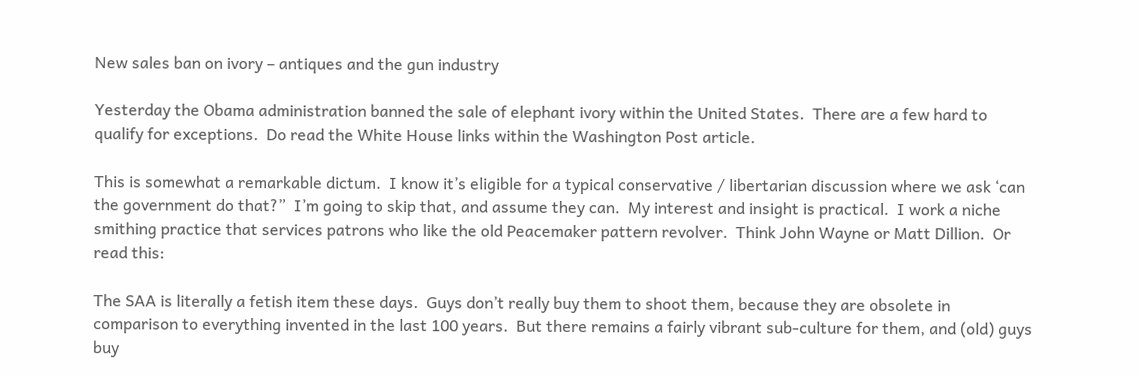New sales ban on ivory – antiques and the gun industry

Yesterday the Obama administration banned the sale of elephant ivory within the United States.  There are a few hard to qualify for exceptions.  Do read the White House links within the Washington Post article.

This is somewhat a remarkable dictum.  I know it’s eligible for a typical conservative / libertarian discussion where we ask ‘can the government do that?”  I’m going to skip that, and assume they can.  My interest and insight is practical.  I work a niche smithing practice that services patrons who like the old Peacemaker pattern revolver.  Think John Wayne or Matt Dillion.  Or read this:

The SAA is literally a fetish item these days.  Guys don’t really buy them to shoot them, because they are obsolete in comparison to everything invented in the last 100 years.  But there remains a fairly vibrant sub-culture for them, and (old) guys buy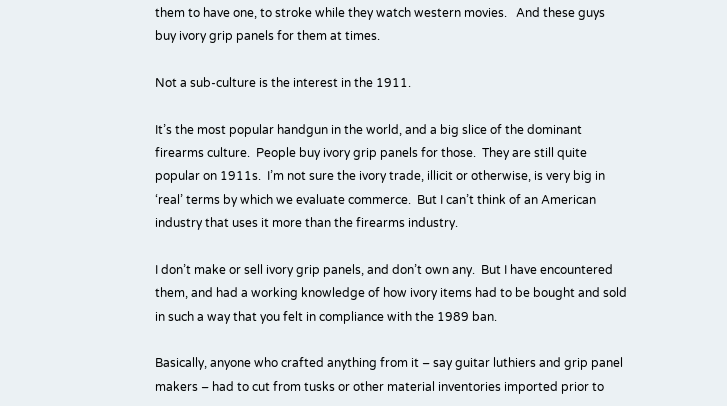them to have one, to stroke while they watch western movies.   And these guys buy ivory grip panels for them at times.

Not a sub-culture is the interest in the 1911.

It’s the most popular handgun in the world, and a big slice of the dominant firearms culture.  People buy ivory grip panels for those.  They are still quite popular on 1911s.  I’m not sure the ivory trade, illicit or otherwise, is very big in ‘real’ terms by which we evaluate commerce.  But I can’t think of an American industry that uses it more than the firearms industry.

I don’t make or sell ivory grip panels, and don’t own any.  But I have encountered them, and had a working knowledge of how ivory items had to be bought and sold in such a way that you felt in compliance with the 1989 ban.

Basically, anyone who crafted anything from it – say guitar luthiers and grip panel makers – had to cut from tusks or other material inventories imported prior to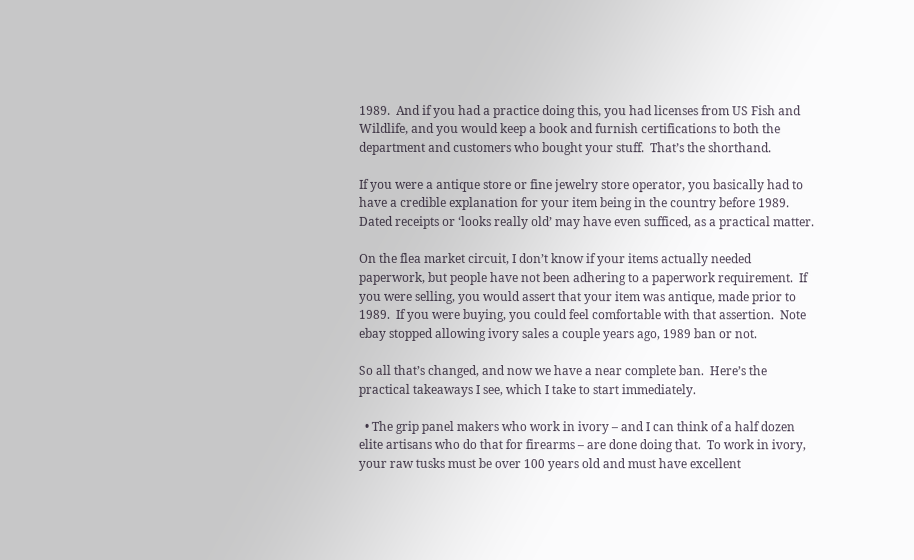1989.  And if you had a practice doing this, you had licenses from US Fish and Wildlife, and you would keep a book and furnish certifications to both the department and customers who bought your stuff.  That’s the shorthand.

If you were a antique store or fine jewelry store operator, you basically had to have a credible explanation for your item being in the country before 1989.  Dated receipts or ‘looks really old’ may have even sufficed, as a practical matter.

On the flea market circuit, I don’t know if your items actually needed paperwork, but people have not been adhering to a paperwork requirement.  If you were selling, you would assert that your item was antique, made prior to 1989.  If you were buying, you could feel comfortable with that assertion.  Note ebay stopped allowing ivory sales a couple years ago, 1989 ban or not.

So all that’s changed, and now we have a near complete ban.  Here’s the practical takeaways I see, which I take to start immediately.

  • The grip panel makers who work in ivory – and I can think of a half dozen elite artisans who do that for firearms – are done doing that.  To work in ivory, your raw tusks must be over 100 years old and must have excellent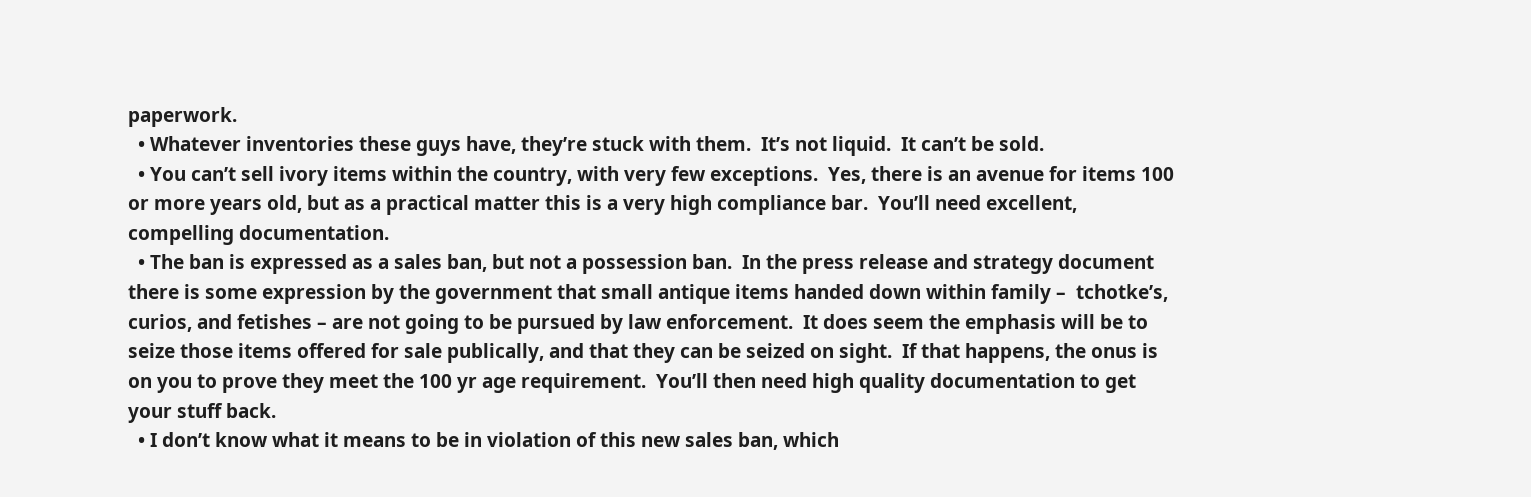paperwork.
  • Whatever inventories these guys have, they’re stuck with them.  It’s not liquid.  It can’t be sold.
  • You can’t sell ivory items within the country, with very few exceptions.  Yes, there is an avenue for items 100 or more years old, but as a practical matter this is a very high compliance bar.  You’ll need excellent, compelling documentation.
  • The ban is expressed as a sales ban, but not a possession ban.  In the press release and strategy document there is some expression by the government that small antique items handed down within family –  tchotke’s, curios, and fetishes – are not going to be pursued by law enforcement.  It does seem the emphasis will be to seize those items offered for sale publically, and that they can be seized on sight.  If that happens, the onus is on you to prove they meet the 100 yr age requirement.  You’ll then need high quality documentation to get your stuff back.
  • I don’t know what it means to be in violation of this new sales ban, which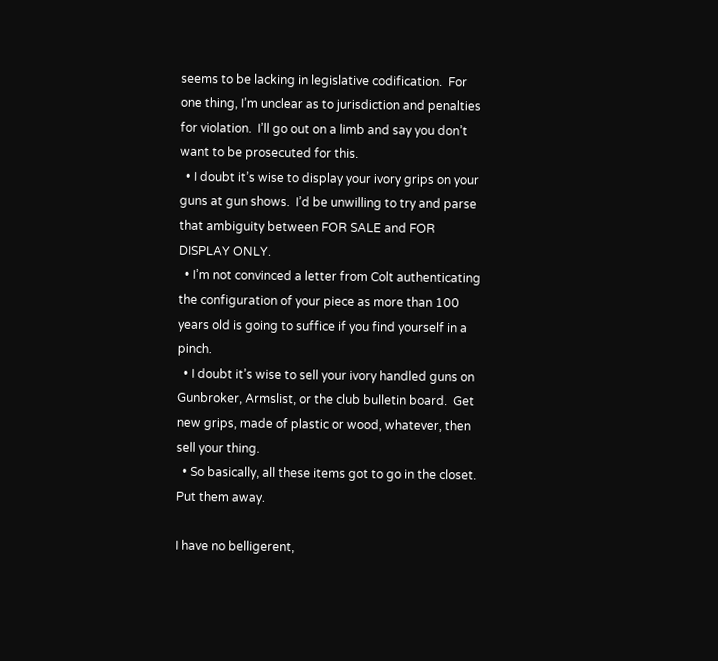seems to be lacking in legislative codification.  For one thing, I’m unclear as to jurisdiction and penalties for violation.  I’ll go out on a limb and say you don’t want to be prosecuted for this.
  • I doubt it’s wise to display your ivory grips on your guns at gun shows.  I’d be unwilling to try and parse that ambiguity between FOR SALE and FOR DISPLAY ONLY.
  • I’m not convinced a letter from Colt authenticating the configuration of your piece as more than 100 years old is going to suffice if you find yourself in a pinch.
  • I doubt it’s wise to sell your ivory handled guns on Gunbroker, Armslist, or the club bulletin board.  Get new grips, made of plastic or wood, whatever, then sell your thing.
  • So basically, all these items got to go in the closet.  Put them away.

I have no belligerent,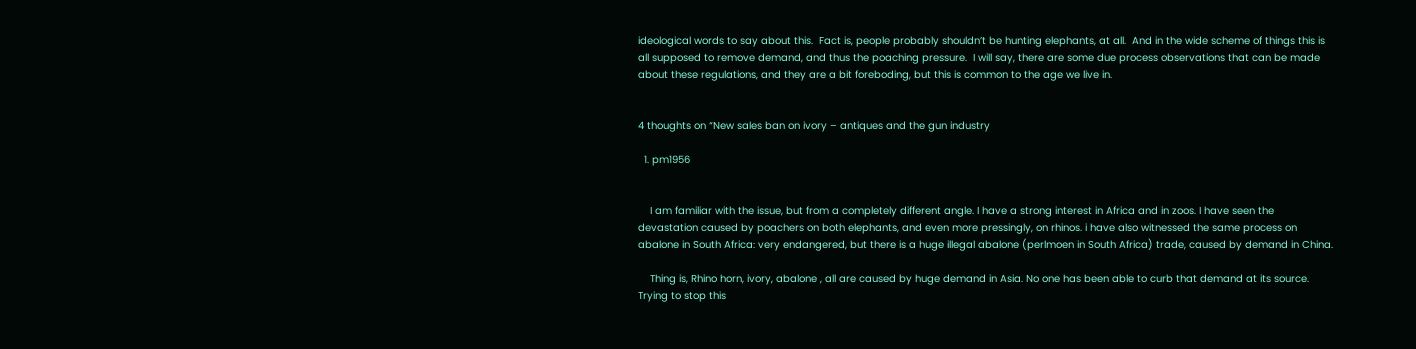ideological words to say about this.  Fact is, people probably shouldn’t be hunting elephants, at all.  And in the wide scheme of things this is all supposed to remove demand, and thus the poaching pressure.  I will say, there are some due process observations that can be made about these regulations, and they are a bit foreboding, but this is common to the age we live in.


4 thoughts on “New sales ban on ivory – antiques and the gun industry

  1. pm1956


    I am familiar with the issue, but from a completely different angle. I have a strong interest in Africa and in zoos. I have seen the devastation caused by poachers on both elephants, and even more pressingly, on rhinos. i have also witnessed the same process on abalone in South Africa: very endangered, but there is a huge illegal abalone (perlmoen in South Africa) trade, caused by demand in China.

    Thing is, Rhino horn, ivory, abalone , all are caused by huge demand in Asia. No one has been able to curb that demand at its source. Trying to stop this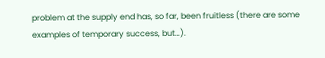problem at the supply end has, so far, been fruitless (there are some examples of temporary success, but…).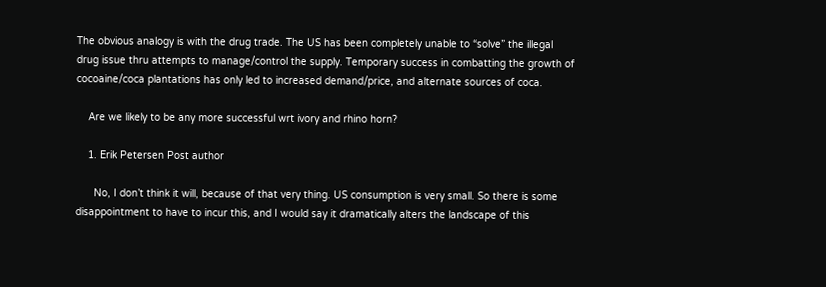The obvious analogy is with the drug trade. The US has been completely unable to “solve” the illegal drug issue thru attempts to manage/control the supply. Temporary success in combatting the growth of cocoaine/coca plantations has only led to increased demand/price, and alternate sources of coca.

    Are we likely to be any more successful wrt ivory and rhino horn?

    1. Erik Petersen Post author

      No, I don’t think it will, because of that very thing. US consumption is very small. So there is some disappointment to have to incur this, and I would say it dramatically alters the landscape of this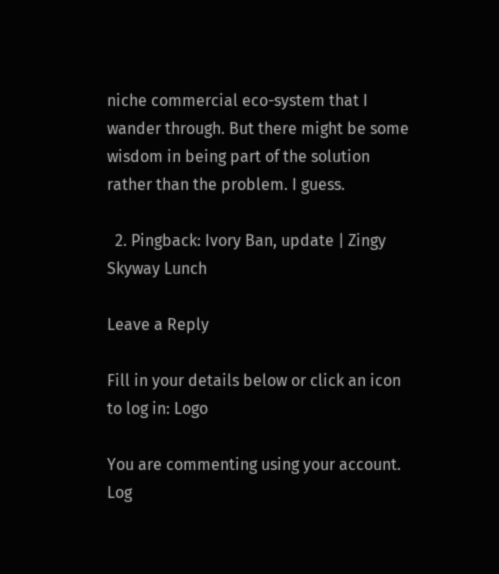niche commercial eco-system that I wander through. But there might be some wisdom in being part of the solution rather than the problem. I guess.

  2. Pingback: Ivory Ban, update | Zingy Skyway Lunch

Leave a Reply

Fill in your details below or click an icon to log in: Logo

You are commenting using your account. Log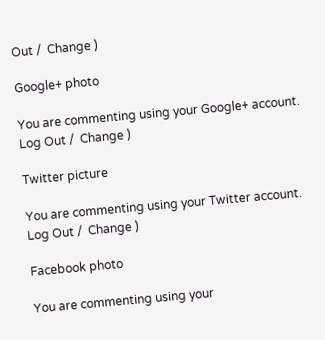Out /  Change )

Google+ photo

You are commenting using your Google+ account. Log Out /  Change )

Twitter picture

You are commenting using your Twitter account. Log Out /  Change )

Facebook photo

You are commenting using your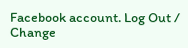Facebook account. Log Out /  Change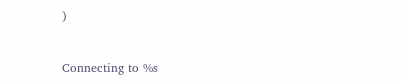)


Connecting to %s